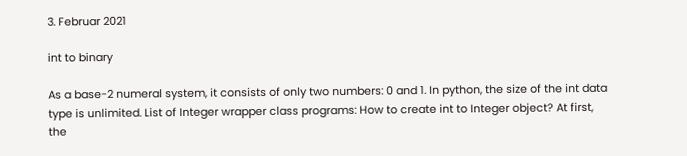3. Februar 2021

int to binary

As a base-2 numeral system, it consists of only two numbers: 0 and 1. In python, the size of the int data type is unlimited. List of Integer wrapper class programs: How to create int to Integer object? At first, the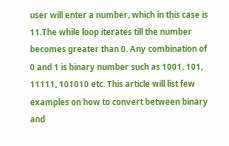user will enter a number, which in this case is 11.The while loop iterates till the number becomes greater than 0. Any combination of 0 and 1 is binary number such as 1001, 101, 11111, 101010 etc. This article will list few examples on how to convert between binary and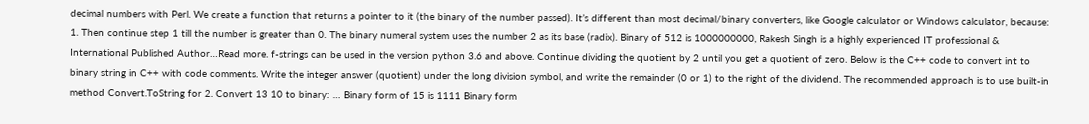decimal numbers with Perl. We create a function that returns a pointer to it (the binary of the number passed). It’s different than most decimal/binary converters, like Google calculator or Windows calculator, because: 1. Then continue step 1 till the number is greater than 0. The binary numeral system uses the number 2 as its base (radix). Binary of 512 is 1000000000, Rakesh Singh is a highly experienced IT professional & International Published Author…Read more. f-strings can be used in the version python 3.6 and above. Continue dividing the quotient by 2 until you get a quotient of zero. Below is the C++ code to convert int to binary string in C++ with code comments. Write the integer answer (quotient) under the long division symbol, and write the remainder (0 or 1) to the right of the dividend. The recommended approach is to use built-in method Convert.ToString for 2. Convert 13 10 to binary: … Binary form of 15 is 1111 Binary form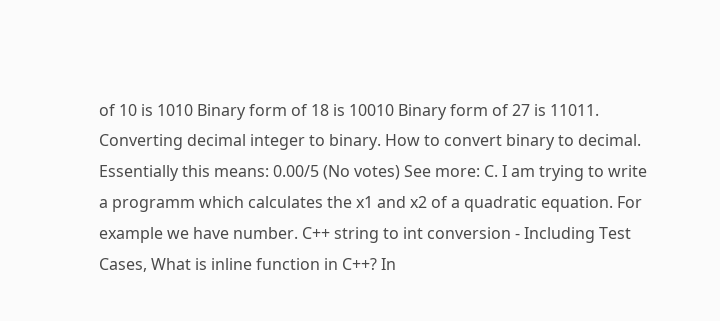of 10 is 1010 Binary form of 18 is 10010 Binary form of 27 is 11011. Converting decimal integer to binary. How to convert binary to decimal. Essentially this means: 0.00/5 (No votes) See more: C. I am trying to write a programm which calculates the x1 and x2 of a quadratic equation. For example we have number. C++ string to int conversion - Including Test Cases, What is inline function in C++? In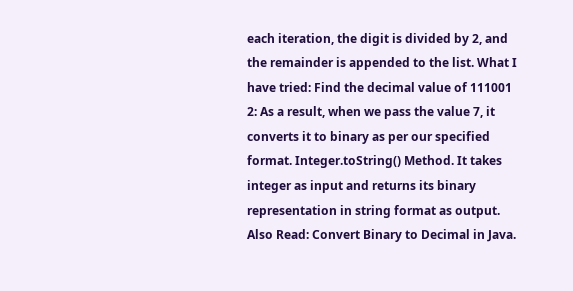each iteration, the digit is divided by 2, and the remainder is appended to the list. What I have tried: Find the decimal value of 111001 2: As a result, when we pass the value 7, it converts it to binary as per our specified format. Integer.toString() Method. It takes integer as input and returns its binary representation in string format as output. Also Read: Convert Binary to Decimal in Java.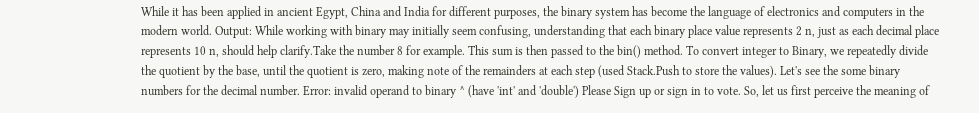While it has been applied in ancient Egypt, China and India for different purposes, the binary system has become the language of electronics and computers in the modern world. Output: While working with binary may initially seem confusing, understanding that each binary place value represents 2 n, just as each decimal place represents 10 n, should help clarify.Take the number 8 for example. This sum is then passed to the bin() method. To convert integer to Binary, we repeatedly divide the quotient by the base, until the quotient is zero, making note of the remainders at each step (used Stack.Push to store the values). Let's see the some binary numbers for the decimal number. Error: invalid operand to binary ^ (have 'int' and 'double') Please Sign up or sign in to vote. So, let us first perceive the meaning of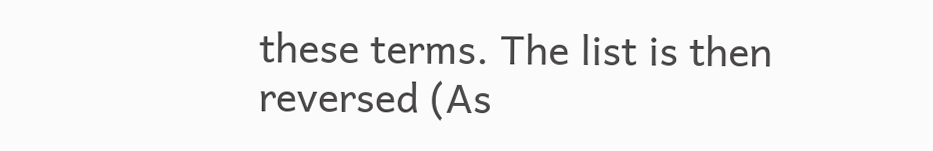these terms. The list is then reversed (As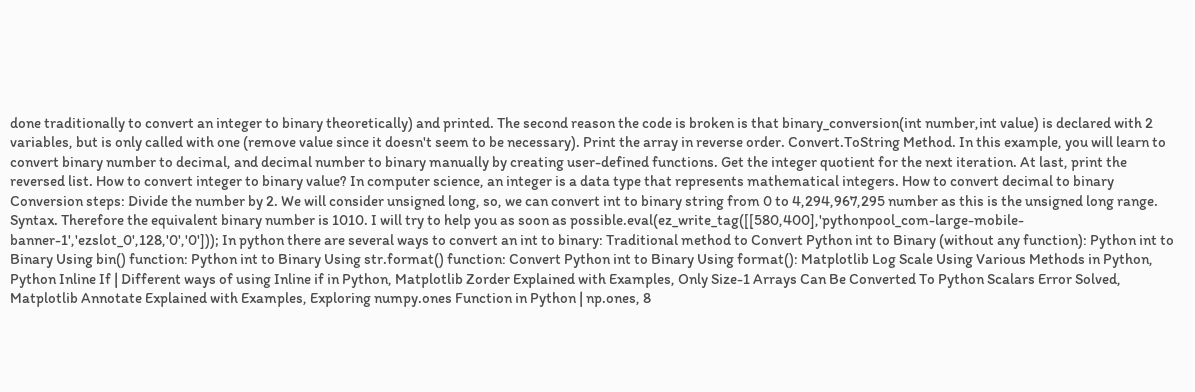done traditionally to convert an integer to binary theoretically) and printed. The second reason the code is broken is that binary_conversion(int number,int value) is declared with 2 variables, but is only called with one (remove value since it doesn't seem to be necessary). Print the array in reverse order. Convert.ToString Method. In this example, you will learn to convert binary number to decimal, and decimal number to binary manually by creating user-defined functions. Get the integer quotient for the next iteration. At last, print the reversed list. How to convert integer to binary value? In computer science, an integer is a data type that represents mathematical integers. How to convert decimal to binary Conversion steps: Divide the number by 2. We will consider unsigned long, so, we can convert int to binary string from 0 to 4,294,967,295 number as this is the unsigned long range. Syntax. Therefore the equivalent binary number is 1010. I will try to help you as soon as possible.eval(ez_write_tag([[580,400],'pythonpool_com-large-mobile-banner-1','ezslot_0',128,'0','0'])); In python there are several ways to convert an int to binary: Traditional method to Convert Python int to Binary (without any function): Python int to Binary Using bin() function: Python int to Binary Using str.format() function: Convert Python int to Binary Using format(): Matplotlib Log Scale Using Various Methods in Python, Python Inline If | Different ways of using Inline if in Python, Matplotlib Zorder Explained with Examples, Only Size-1 Arrays Can Be Converted To Python Scalars Error Solved, Matplotlib Annotate Explained with Examples, Exploring numpy.ones Function in Python | np.ones, 8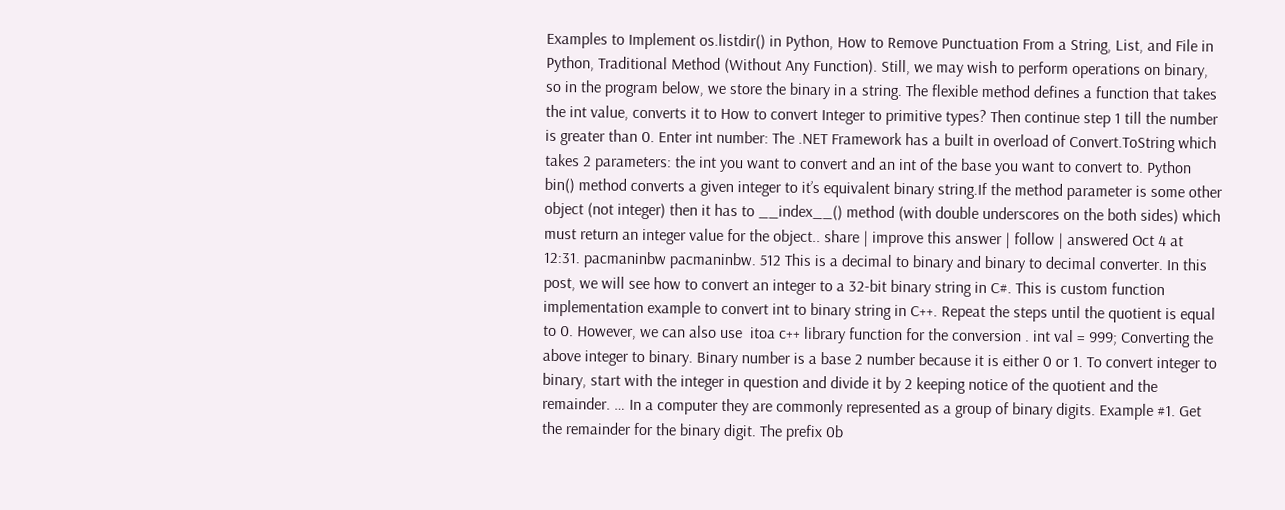Examples to Implement os.listdir() in Python, How to Remove Punctuation From a String, List, and File in Python, Traditional Method (Without Any Function). Still, we may wish to perform operations on binary, so in the program below, we store the binary in a string. The flexible method defines a function that takes the int value, converts it to How to convert Integer to primitive types? Then continue step 1 till the number is greater than 0. Enter int number: The .NET Framework has a built in overload of Convert.ToString which takes 2 parameters: the int you want to convert and an int of the base you want to convert to. Python bin() method converts a given integer to it’s equivalent binary string.If the method parameter is some other object (not integer) then it has to __index__() method (with double underscores on the both sides) which must return an integer value for the object.. share | improve this answer | follow | answered Oct 4 at 12:31. pacmaninbw pacmaninbw. 512 This is a decimal to binary and binary to decimal converter. In this post, we will see how to convert an integer to a 32-bit binary string in C#. This is custom function implementation example to convert int to binary string in C++. Repeat the steps until the quotient is equal to 0. However, we can also use  itoa c++ library function for the conversion . int val = 999; Converting the above integer to binary. Binary number is a base 2 number because it is either 0 or 1. To convert integer to binary, start with the integer in question and divide it by 2 keeping notice of the quotient and the remainder. … In a computer they are commonly represented as a group of binary digits. Example #1. Get the remainder for the binary digit. The prefix 0b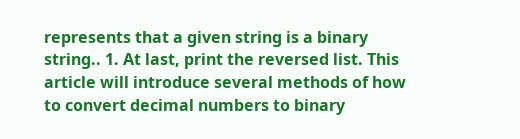represents that a given string is a binary string.. 1. At last, print the reversed list. This article will introduce several methods of how to convert decimal numbers to binary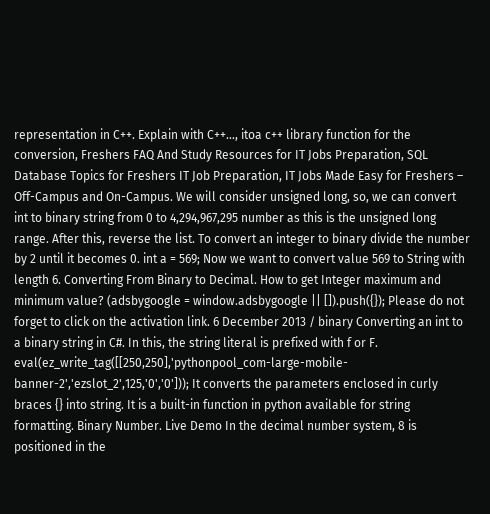representation in C++. Explain with C++…, itoa c++ library function for the conversion, Freshers FAQ And Study Resources for IT Jobs Preparation, SQL Database Topics for Freshers IT Job Preparation, IT Jobs Made Easy for Freshers – Off-Campus and On-Campus. We will consider unsigned long, so, we can convert int to binary string from 0 to 4,294,967,295 number as this is the unsigned long range. After this, reverse the list. To convert an integer to binary divide the number by 2 until it becomes 0. int a = 569; Now we want to convert value 569 to String with length 6. Converting From Binary to Decimal. How to get Integer maximum and minimum value? (adsbygoogle = window.adsbygoogle || []).push({}); Please do not forget to click on the activation link. 6 December 2013 / binary Converting an int to a binary string in C#. In this, the string literal is prefixed with f or F. eval(ez_write_tag([[250,250],'pythonpool_com-large-mobile-banner-2','ezslot_2',125,'0','0'])); It converts the parameters enclosed in curly braces {} into string. It is a built-in function in python available for string formatting. Binary Number. Live Demo In the decimal number system, 8 is positioned in the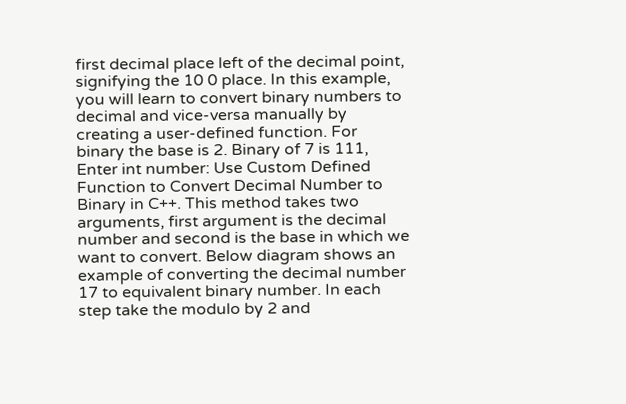first decimal place left of the decimal point, signifying the 10 0 place. In this example, you will learn to convert binary numbers to decimal and vice-versa manually by creating a user-defined function. For binary the base is 2. Binary of 7 is 111, Enter int number: Use Custom Defined Function to Convert Decimal Number to Binary in C++. This method takes two arguments, first argument is the decimal number and second is the base in which we want to convert. Below diagram shows an example of converting the decimal number 17 to equivalent binary number. In each step take the modulo by 2 and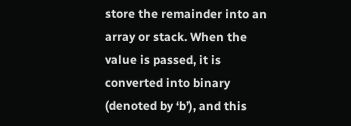store the remainder into an array or stack. When the value is passed, it is converted into binary (denoted by ‘b’), and this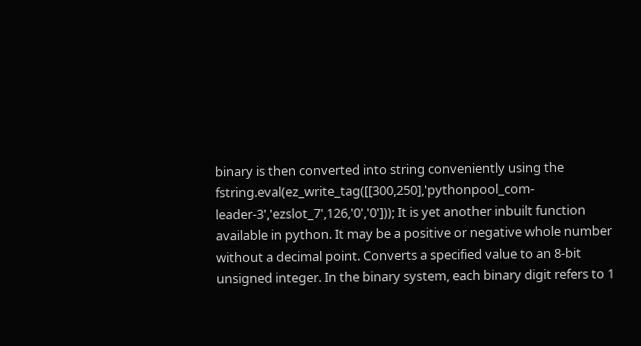binary is then converted into string conveniently using the fstring.eval(ez_write_tag([[300,250],'pythonpool_com-leader-3','ezslot_7',126,'0','0'])); It is yet another inbuilt function available in python. It may be a positive or negative whole number without a decimal point. Converts a specified value to an 8-bit unsigned integer. In the binary system, each binary digit refers to 1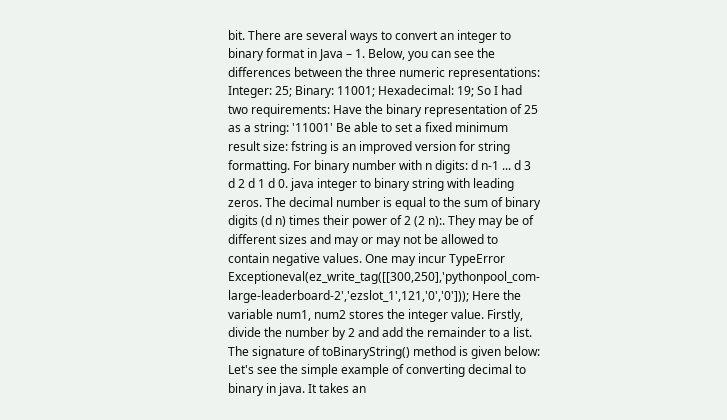bit. There are several ways to convert an integer to binary format in Java – 1. Below, you can see the differences between the three numeric representations: Integer: 25; Binary: 11001; Hexadecimal: 19; So I had two requirements: Have the binary representation of 25 as a string: '11001' Be able to set a fixed minimum result size: fstring is an improved version for string formatting. For binary number with n digits: d n-1 ... d 3 d 2 d 1 d 0. java integer to binary string with leading zeros. The decimal number is equal to the sum of binary digits (d n) times their power of 2 (2 n):. They may be of different sizes and may or may not be allowed to contain negative values. One may incur TypeError Exceptioneval(ez_write_tag([[300,250],'pythonpool_com-large-leaderboard-2','ezslot_1',121,'0','0'])); Here the variable num1, num2 stores the integer value. Firstly, divide the number by 2 and add the remainder to a list. The signature of toBinaryString() method is given below: Let's see the simple example of converting decimal to binary in java. It takes an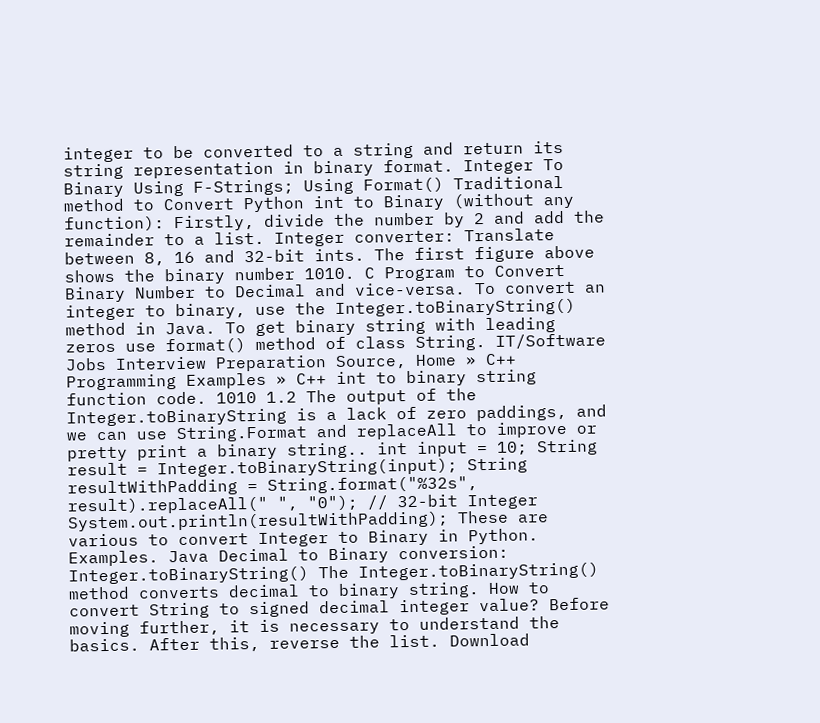integer to be converted to a string and return its string representation in binary format. Integer To Binary Using F-Strings; Using Format() Traditional method to Convert Python int to Binary (without any function): Firstly, divide the number by 2 and add the remainder to a list. Integer converter: Translate between 8, 16 and 32-bit ints. The first figure above shows the binary number 1010. C Program to Convert Binary Number to Decimal and vice-versa. To convert an integer to binary, use the Integer.toBinaryString() method in Java. To get binary string with leading zeros use format() method of class String. IT/Software Jobs Interview Preparation Source, Home » C++ Programming Examples » C++ int to binary string function code. 1010 1.2 The output of the Integer.toBinaryString is a lack of zero paddings, and we can use String.Format and replaceAll to improve or pretty print a binary string.. int input = 10; String result = Integer.toBinaryString(input); String resultWithPadding = String.format("%32s", result).replaceAll(" ", "0"); // 32-bit Integer System.out.println(resultWithPadding); These are various to convert Integer to Binary in Python. Examples. Java Decimal to Binary conversion: Integer.toBinaryString() The Integer.toBinaryString() method converts decimal to binary string. How to convert String to signed decimal integer value? Before moving further, it is necessary to understand the basics. After this, reverse the list. Download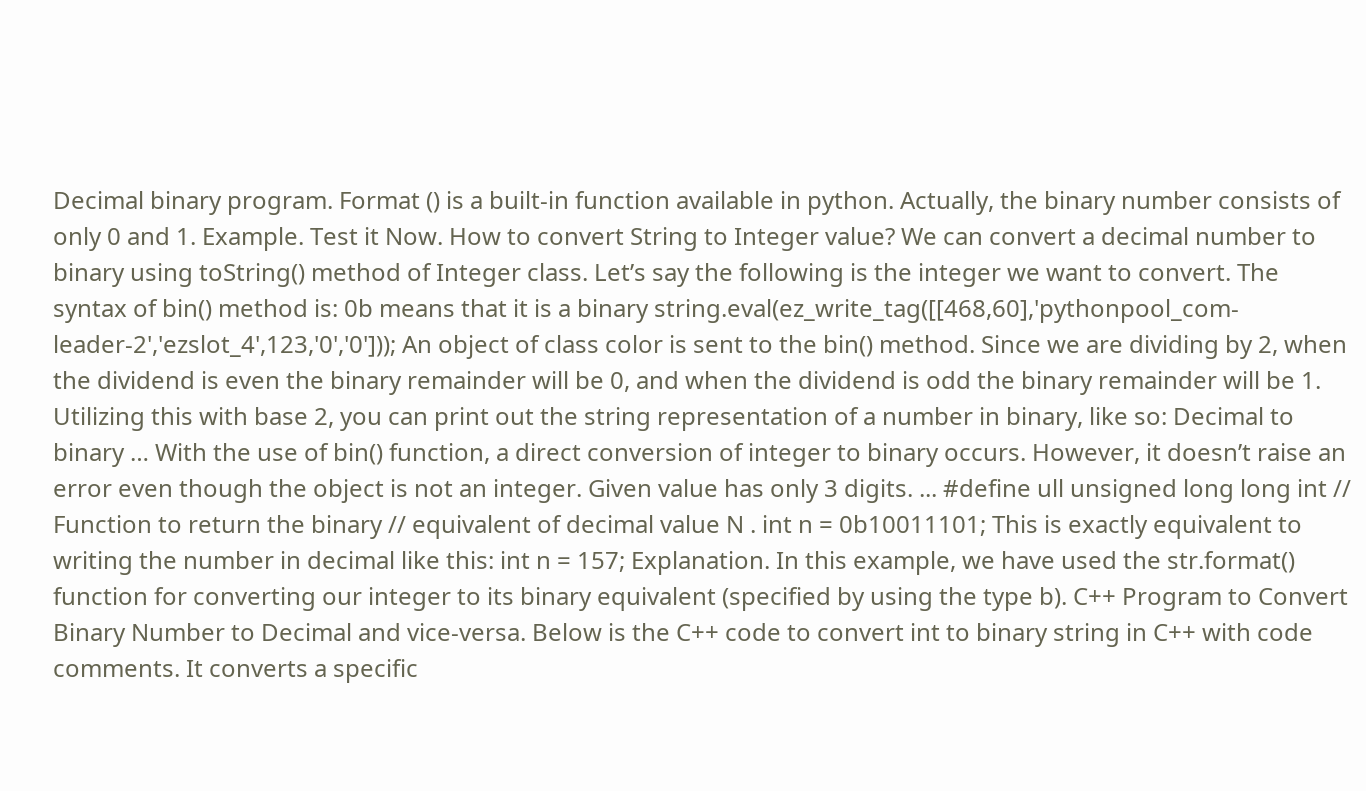Decimal binary program. Format () is a built-in function available in python. Actually, the binary number consists of only 0 and 1. Example. Test it Now. How to convert String to Integer value? We can convert a decimal number to binary using toString() method of Integer class. Let’s say the following is the integer we want to convert. The syntax of bin() method is: 0b means that it is a binary string.eval(ez_write_tag([[468,60],'pythonpool_com-leader-2','ezslot_4',123,'0','0'])); An object of class color is sent to the bin() method. Since we are dividing by 2, when the dividend is even the binary remainder will be 0, and when the dividend is odd the binary remainder will be 1. Utilizing this with base 2, you can print out the string representation of a number in binary, like so: Decimal to binary … With the use of bin() function, a direct conversion of integer to binary occurs. However, it doesn’t raise an error even though the object is not an integer. Given value has only 3 digits. ... #define ull unsigned long long int // Function to return the binary // equivalent of decimal value N . int n = 0b10011101; This is exactly equivalent to writing the number in decimal like this: int n = 157; Explanation. In this example, we have used the str.format() function for converting our integer to its binary equivalent (specified by using the type b). C++ Program to Convert Binary Number to Decimal and vice-versa. Below is the C++ code to convert int to binary string in C++ with code comments. It converts a specific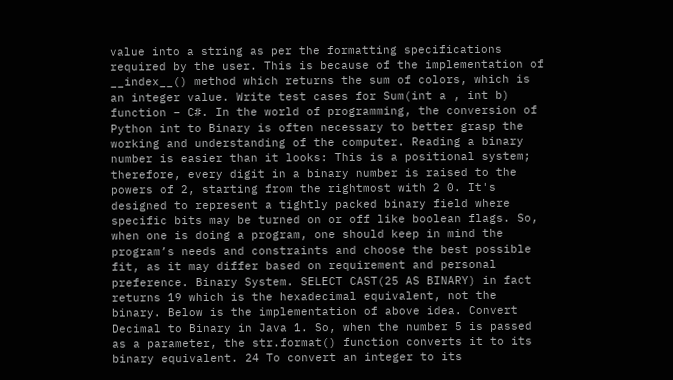value into a string as per the formatting specifications required by the user. This is because of the implementation of __index__() method which returns the sum of colors, which is an integer value. Write test cases for Sum(int a , int b) function – C#. In the world of programming, the conversion of Python int to Binary is often necessary to better grasp the working and understanding of the computer. Reading a binary number is easier than it looks: This is a positional system; therefore, every digit in a binary number is raised to the powers of 2, starting from the rightmost with 2 0. It's designed to represent a tightly packed binary field where specific bits may be turned on or off like boolean flags. So, when one is doing a program, one should keep in mind the program’s needs and constraints and choose the best possible fit, as it may differ based on requirement and personal preference. Binary System. SELECT CAST(25 AS BINARY) in fact returns 19 which is the hexadecimal equivalent, not the binary. Below is the implementation of above idea. Convert Decimal to Binary in Java 1. So, when the number 5 is passed as a parameter, the str.format() function converts it to its binary equivalent. 24 To convert an integer to its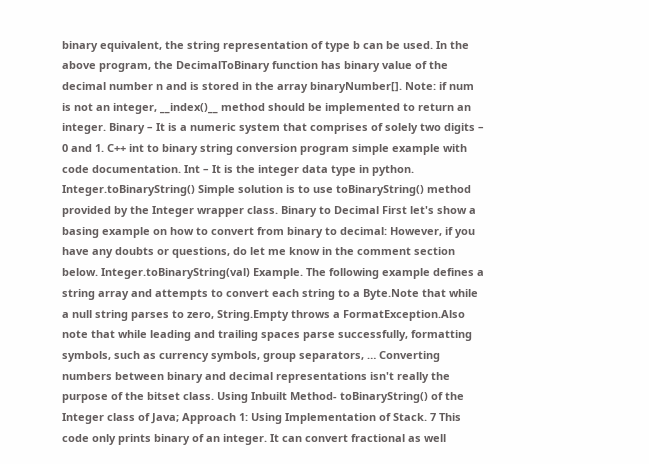binary equivalent, the string representation of type b can be used. In the above program, the DecimalToBinary function has binary value of the decimal number n and is stored in the array binaryNumber[]. Note: if num is not an integer, __index()__ method should be implemented to return an integer. Binary – It is a numeric system that comprises of solely two digits – 0 and 1. C++ int to binary string conversion program simple example with code documentation. Int – It is the integer data type in python. Integer.toBinaryString() Simple solution is to use toBinaryString() method provided by the Integer wrapper class. Binary to Decimal First let's show a basing example on how to convert from binary to decimal: However, if you have any doubts or questions, do let me know in the comment section below. Integer.toBinaryString(val) Example. The following example defines a string array and attempts to convert each string to a Byte.Note that while a null string parses to zero, String.Empty throws a FormatException.Also note that while leading and trailing spaces parse successfully, formatting symbols, such as currency symbols, group separators, … Converting numbers between binary and decimal representations isn't really the purpose of the bitset class. Using Inbuilt Method- toBinaryString() of the Integer class of Java; Approach 1: Using Implementation of Stack. 7 This code only prints binary of an integer. It can convert fractional as well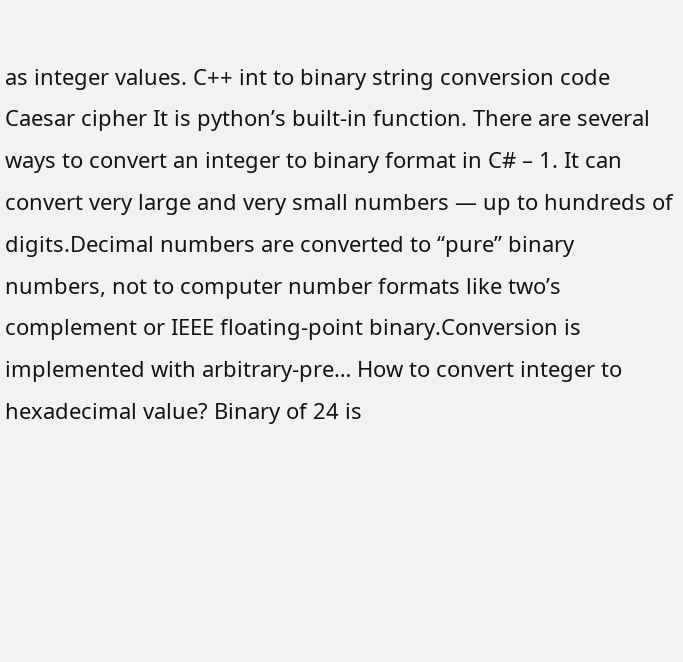as integer values. C++ int to binary string conversion code Caesar cipher It is python’s built-in function. There are several ways to convert an integer to binary format in C# – 1. It can convert very large and very small numbers — up to hundreds of digits.Decimal numbers are converted to “pure” binary numbers, not to computer number formats like two’s complement or IEEE floating-point binary.Conversion is implemented with arbitrary-pre… How to convert integer to hexadecimal value? Binary of 24 is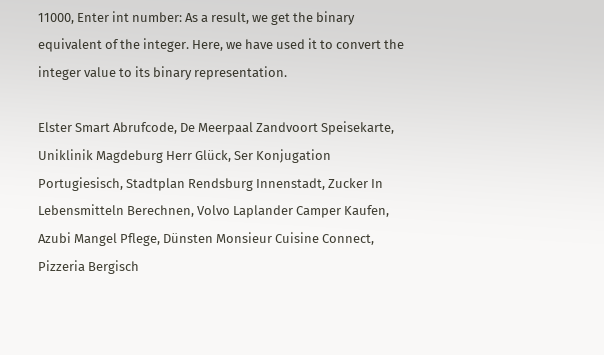11000, Enter int number: As a result, we get the binary equivalent of the integer. Here, we have used it to convert the integer value to its binary representation.

Elster Smart Abrufcode, De Meerpaal Zandvoort Speisekarte, Uniklinik Magdeburg Herr Glück, Ser Konjugation Portugiesisch, Stadtplan Rendsburg Innenstadt, Zucker In Lebensmitteln Berechnen, Volvo Laplander Camper Kaufen, Azubi Mangel Pflege, Dünsten Monsieur Cuisine Connect, Pizzeria Bergisch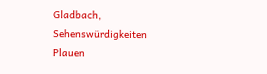Gladbach, Sehenswürdigkeiten Plauen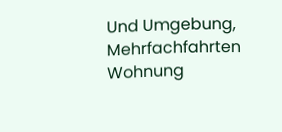Und Umgebung, Mehrfachfahrten Wohnung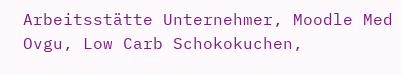Arbeitsstätte Unternehmer, Moodle Med Ovgu, Low Carb Schokokuchen,